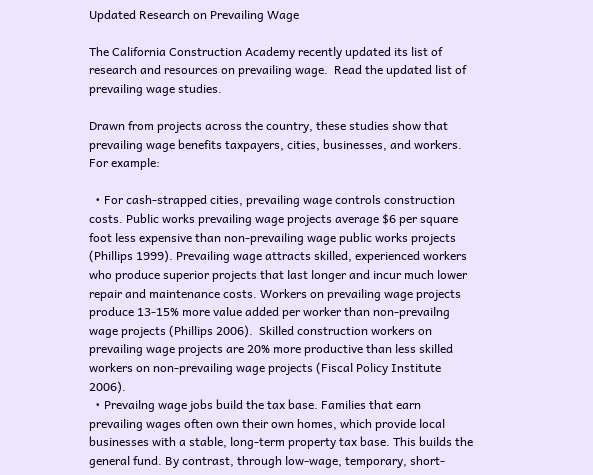Updated Research on Prevailing Wage

The California Construction Academy recently updated its list of research and resources on prevailing wage.  Read the updated list of prevailing wage studies.

Drawn from projects across the country, these studies show that prevailing wage benefits taxpayers, cities, businesses, and workers. For example:

  • For cash-strapped cities, prevailing wage controls construction costs. Public works prevailing wage projects average $6 per square foot less expensive than non-prevailing wage public works projects (Phillips 1999). Prevailing wage attracts skilled, experienced workers who produce superior projects that last longer and incur much lower repair and maintenance costs. Workers on prevailing wage projects produce 13-15% more value added per worker than non-prevailng wage projects (Phillips 2006).  Skilled construction workers on prevailing wage projects are 20% more productive than less skilled workers on non-prevailing wage projects (Fiscal Policy Institute 2006).
  • Prevailng wage jobs build the tax base. Families that earn prevailing wages often own their own homes, which provide local businesses with a stable, long-term property tax base. This builds the general fund. By contrast, through low-wage, temporary, short-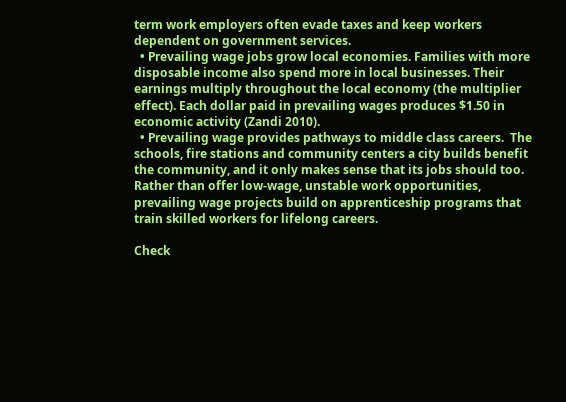term work employers often evade taxes and keep workers dependent on government services.
  • Prevailing wage jobs grow local economies. Families with more disposable income also spend more in local businesses. Their earnings multiply throughout the local economy (the multiplier effect). Each dollar paid in prevailing wages produces $1.50 in economic activity (Zandi 2010).
  • Prevailing wage provides pathways to middle class careers.  The schools, fire stations and community centers a city builds benefit the community, and it only makes sense that its jobs should too. Rather than offer low-wage, unstable work opportunities, prevailing wage projects build on apprenticeship programs that train skilled workers for lifelong careers.

Check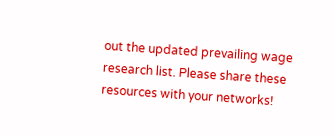out the updated prevailing wage research list. Please share these resources with your networks!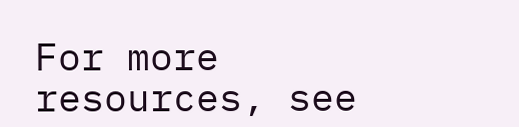For more resources, see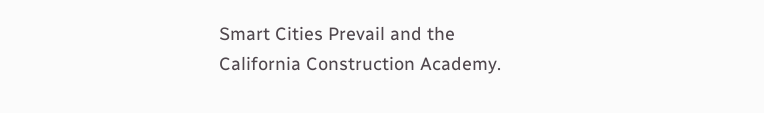Smart Cities Prevail and the California Construction Academy.